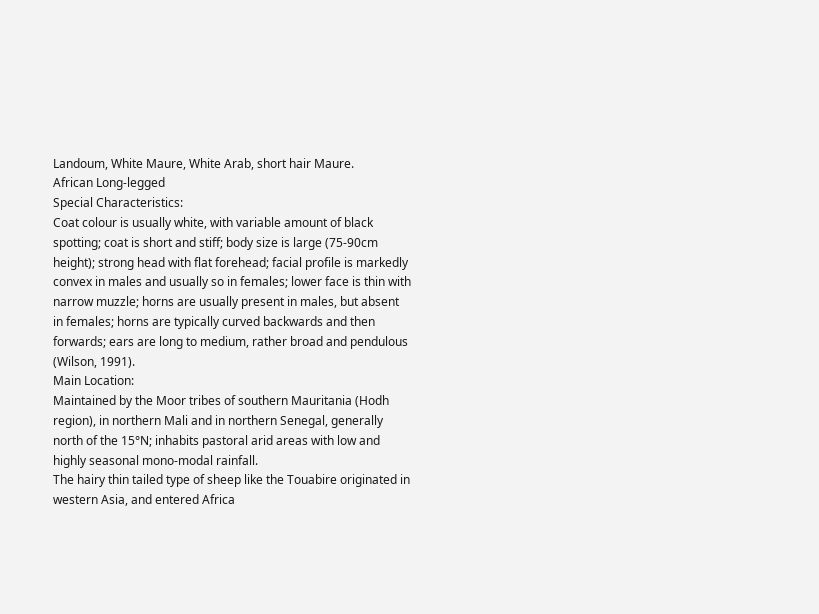Landoum, White Maure, White Arab, short hair Maure.
African Long-legged
Special Characteristics:
Coat colour is usually white, with variable amount of black spotting; coat is short and stiff; body size is large (75-90cm height); strong head with flat forehead; facial profile is markedly convex in males and usually so in females; lower face is thin with narrow muzzle; horns are usually present in males, but absent in females; horns are typically curved backwards and then forwards; ears are long to medium, rather broad and pendulous (Wilson, 1991).
Main Location:
Maintained by the Moor tribes of southern Mauritania (Hodh region), in northern Mali and in northern Senegal, generally north of the 15°N; inhabits pastoral arid areas with low and highly seasonal mono-modal rainfall.
The hairy thin tailed type of sheep like the Touabire originated in western Asia, and entered Africa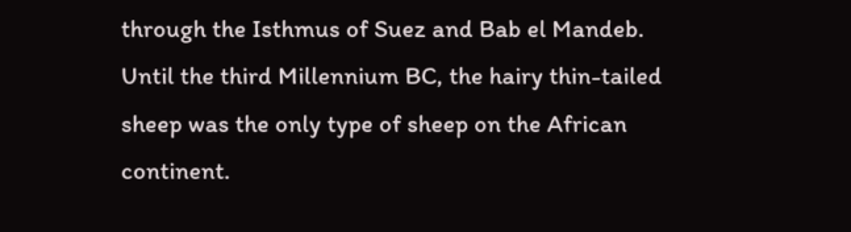through the Isthmus of Suez and Bab el Mandeb. Until the third Millennium BC, the hairy thin-tailed sheep was the only type of sheep on the African continent.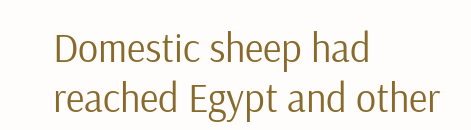Domestic sheep had reached Egypt and other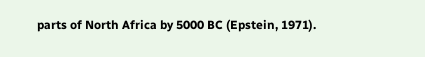parts of North Africa by 5000 BC (Epstein, 1971).